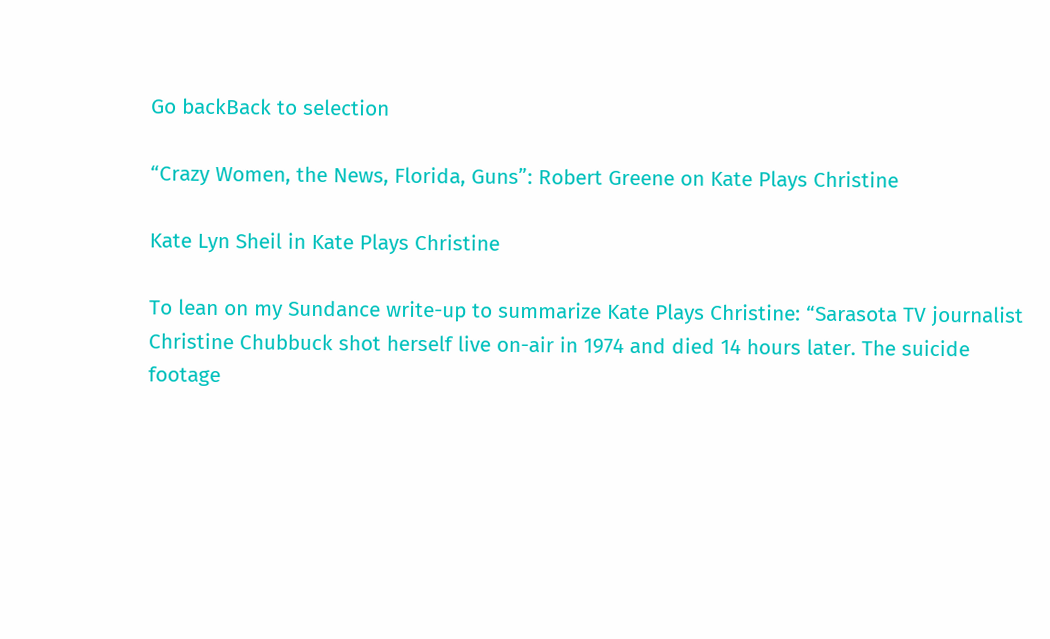Go backBack to selection

“Crazy Women, the News, Florida, Guns”: Robert Greene on Kate Plays Christine

Kate Lyn Sheil in Kate Plays Christine

To lean on my Sundance write-up to summarize Kate Plays Christine: “Sarasota TV journalist Christine Chubbuck shot herself live on-air in 1974 and died 14 hours later. The suicide footage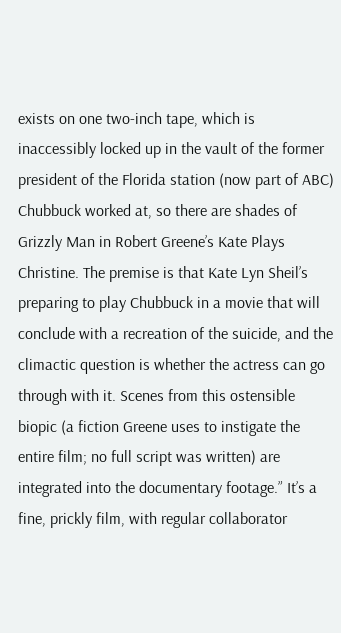exists on one two-inch tape, which is inaccessibly locked up in the vault of the former president of the Florida station (now part of ABC) Chubbuck worked at, so there are shades of Grizzly Man in Robert Greene’s Kate Plays Christine. The premise is that Kate Lyn Sheil’s preparing to play Chubbuck in a movie that will conclude with a recreation of the suicide, and the climactic question is whether the actress can go through with it. Scenes from this ostensible biopic (a fiction Greene uses to instigate the entire film; no full script was written) are integrated into the documentary footage.” It’s a fine, prickly film, with regular collaborator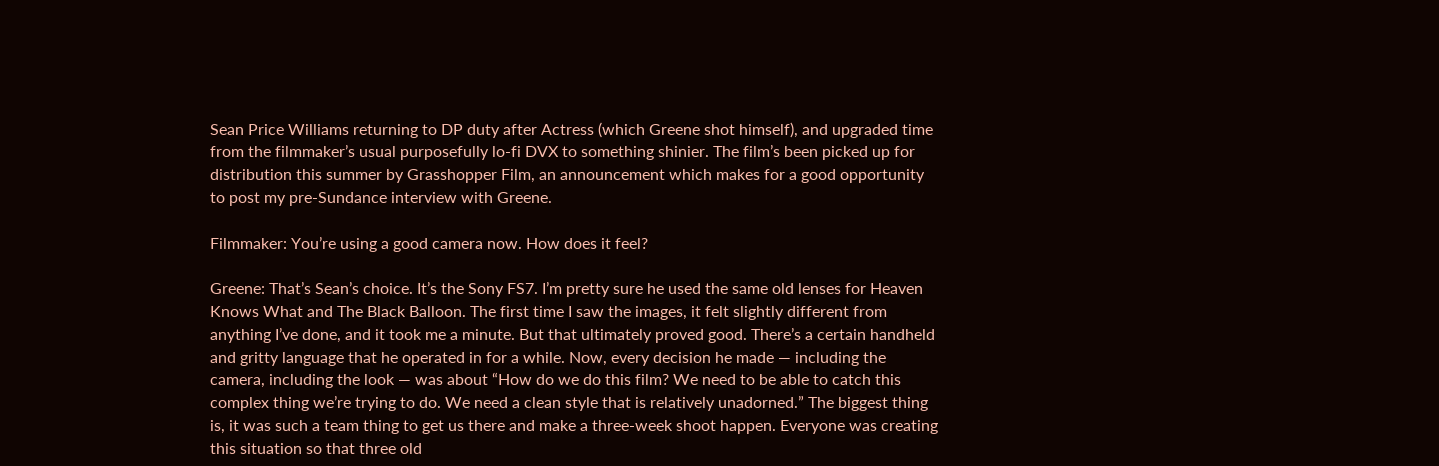Sean Price Williams returning to DP duty after Actress (which Greene shot himself), and upgraded time from the filmmaker’s usual purposefully lo-fi DVX to something shinier. The film’s been picked up for distribution this summer by Grasshopper Film, an announcement which makes for a good opportunity to post my pre-Sundance interview with Greene.

Filmmaker: You’re using a good camera now. How does it feel?

Greene: That’s Sean’s choice. It’s the Sony FS7. I’m pretty sure he used the same old lenses for Heaven Knows What and The Black Balloon. The first time I saw the images, it felt slightly different from anything I’ve done, and it took me a minute. But that ultimately proved good. There’s a certain handheld and gritty language that he operated in for a while. Now, every decision he made — including the camera, including the look — was about “How do we do this film? We need to be able to catch this complex thing we’re trying to do. We need a clean style that is relatively unadorned.” The biggest thing is, it was such a team thing to get us there and make a three-week shoot happen. Everyone was creating this situation so that three old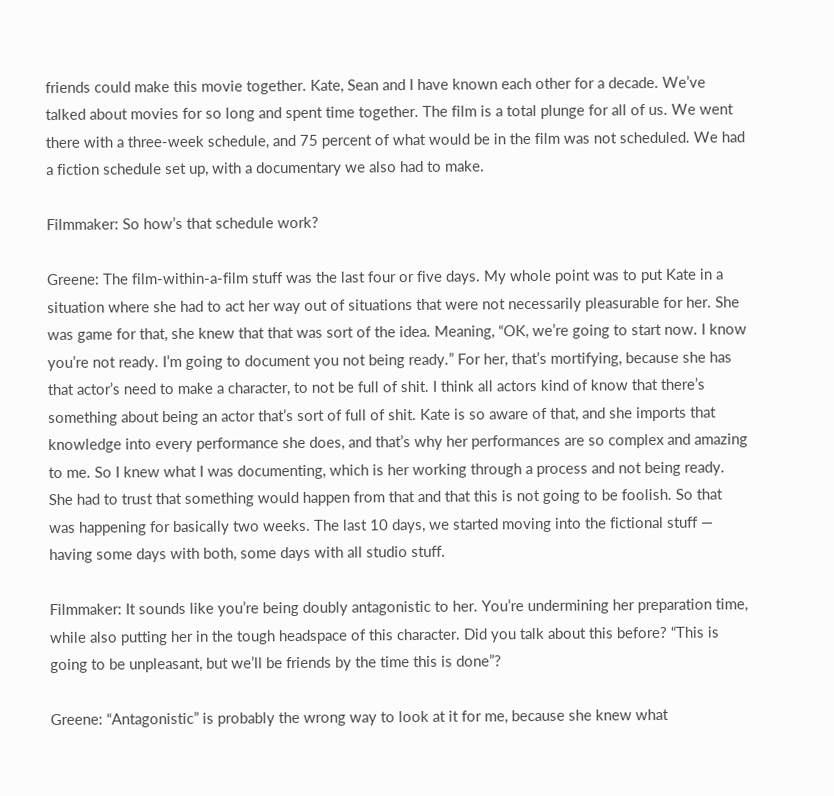friends could make this movie together. Kate, Sean and I have known each other for a decade. We’ve talked about movies for so long and spent time together. The film is a total plunge for all of us. We went there with a three-week schedule, and 75 percent of what would be in the film was not scheduled. We had a fiction schedule set up, with a documentary we also had to make.

Filmmaker: So how’s that schedule work?

Greene: The film-within-a-film stuff was the last four or five days. My whole point was to put Kate in a situation where she had to act her way out of situations that were not necessarily pleasurable for her. She was game for that, she knew that that was sort of the idea. Meaning, “OK, we’re going to start now. I know you’re not ready. I’m going to document you not being ready.” For her, that’s mortifying, because she has that actor’s need to make a character, to not be full of shit. I think all actors kind of know that there’s something about being an actor that’s sort of full of shit. Kate is so aware of that, and she imports that knowledge into every performance she does, and that’s why her performances are so complex and amazing to me. So I knew what I was documenting, which is her working through a process and not being ready. She had to trust that something would happen from that and that this is not going to be foolish. So that was happening for basically two weeks. The last 10 days, we started moving into the fictional stuff — having some days with both, some days with all studio stuff.

Filmmaker: It sounds like you’re being doubly antagonistic to her. You’re undermining her preparation time, while also putting her in the tough headspace of this character. Did you talk about this before? “This is going to be unpleasant, but we’ll be friends by the time this is done”?

Greene: “Antagonistic” is probably the wrong way to look at it for me, because she knew what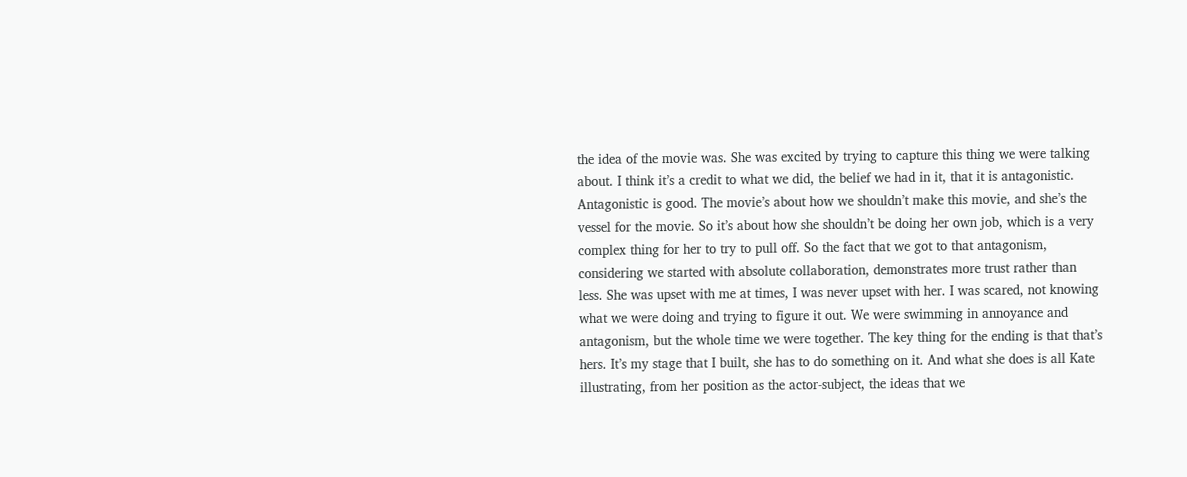the idea of the movie was. She was excited by trying to capture this thing we were talking about. I think it’s a credit to what we did, the belief we had in it, that it is antagonistic. Antagonistic is good. The movie’s about how we shouldn’t make this movie, and she’s the vessel for the movie. So it’s about how she shouldn’t be doing her own job, which is a very complex thing for her to try to pull off. So the fact that we got to that antagonism, considering we started with absolute collaboration, demonstrates more trust rather than less. She was upset with me at times, I was never upset with her. I was scared, not knowing what we were doing and trying to figure it out. We were swimming in annoyance and antagonism, but the whole time we were together. The key thing for the ending is that that’s hers. It’s my stage that I built, she has to do something on it. And what she does is all Kate illustrating, from her position as the actor-subject, the ideas that we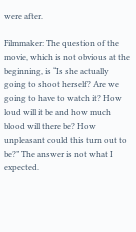were after.

Filmmaker: The question of the movie, which is not obvious at the beginning, is “Is she actually going to shoot herself? Are we going to have to watch it? How loud will it be and how much blood will there be? How unpleasant could this turn out to be?” The answer is not what I expected.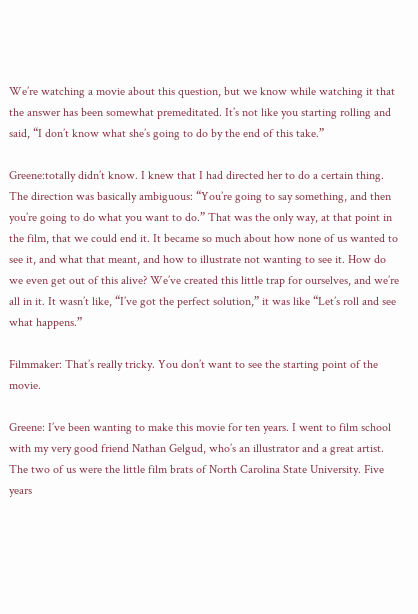We’re watching a movie about this question, but we know while watching it that the answer has been somewhat premeditated. It’s not like you starting rolling and said, “I don’t know what she’s going to do by the end of this take.”

Greene:totally didn’t know. I knew that I had directed her to do a certain thing. The direction was basically ambiguous: “You’re going to say something, and then you’re going to do what you want to do.” That was the only way, at that point in the film, that we could end it. It became so much about how none of us wanted to see it, and what that meant, and how to illustrate not wanting to see it. How do we even get out of this alive? We’ve created this little trap for ourselves, and we’re all in it. It wasn’t like, “I’ve got the perfect solution,” it was like “Let’s roll and see what happens.”

Filmmaker: That’s really tricky. You don’t want to see the starting point of the movie.

Greene: I’ve been wanting to make this movie for ten years. I went to film school with my very good friend Nathan Gelgud, who’s an illustrator and a great artist. The two of us were the little film brats of North Carolina State University. Five years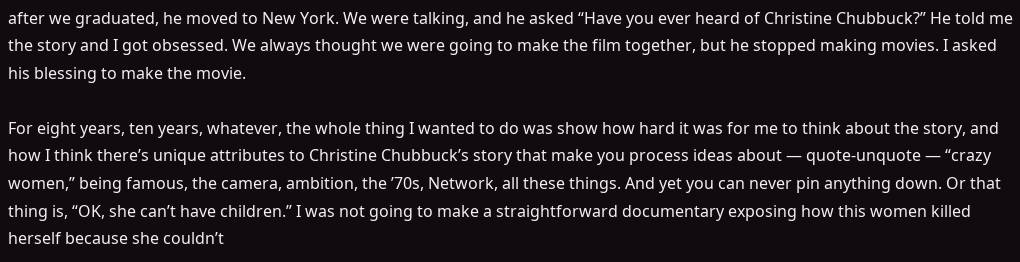after we graduated, he moved to New York. We were talking, and he asked “Have you ever heard of Christine Chubbuck?” He told me the story and I got obsessed. We always thought we were going to make the film together, but he stopped making movies. I asked his blessing to make the movie.

For eight years, ten years, whatever, the whole thing I wanted to do was show how hard it was for me to think about the story, and how I think there’s unique attributes to Christine Chubbuck’s story that make you process ideas about — quote-unquote — “crazy women,” being famous, the camera, ambition, the ’70s, Network, all these things. And yet you can never pin anything down. Or that thing is, “OK, she can’t have children.” I was not going to make a straightforward documentary exposing how this women killed herself because she couldn’t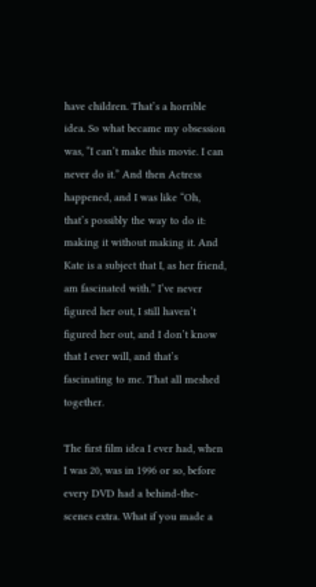have children. That’s a horrible idea. So what became my obsession was, “I can’t make this movie. I can never do it.” And then Actress happened, and I was like “Oh, that’s possibly the way to do it: making it without making it. And Kate is a subject that I, as her friend, am fascinated with.” I’ve never figured her out, I still haven’t figured her out, and I don’t know that I ever will, and that’s fascinating to me. That all meshed together.

The first film idea I ever had, when I was 20, was in 1996 or so, before every DVD had a behind-the-scenes extra. What if you made a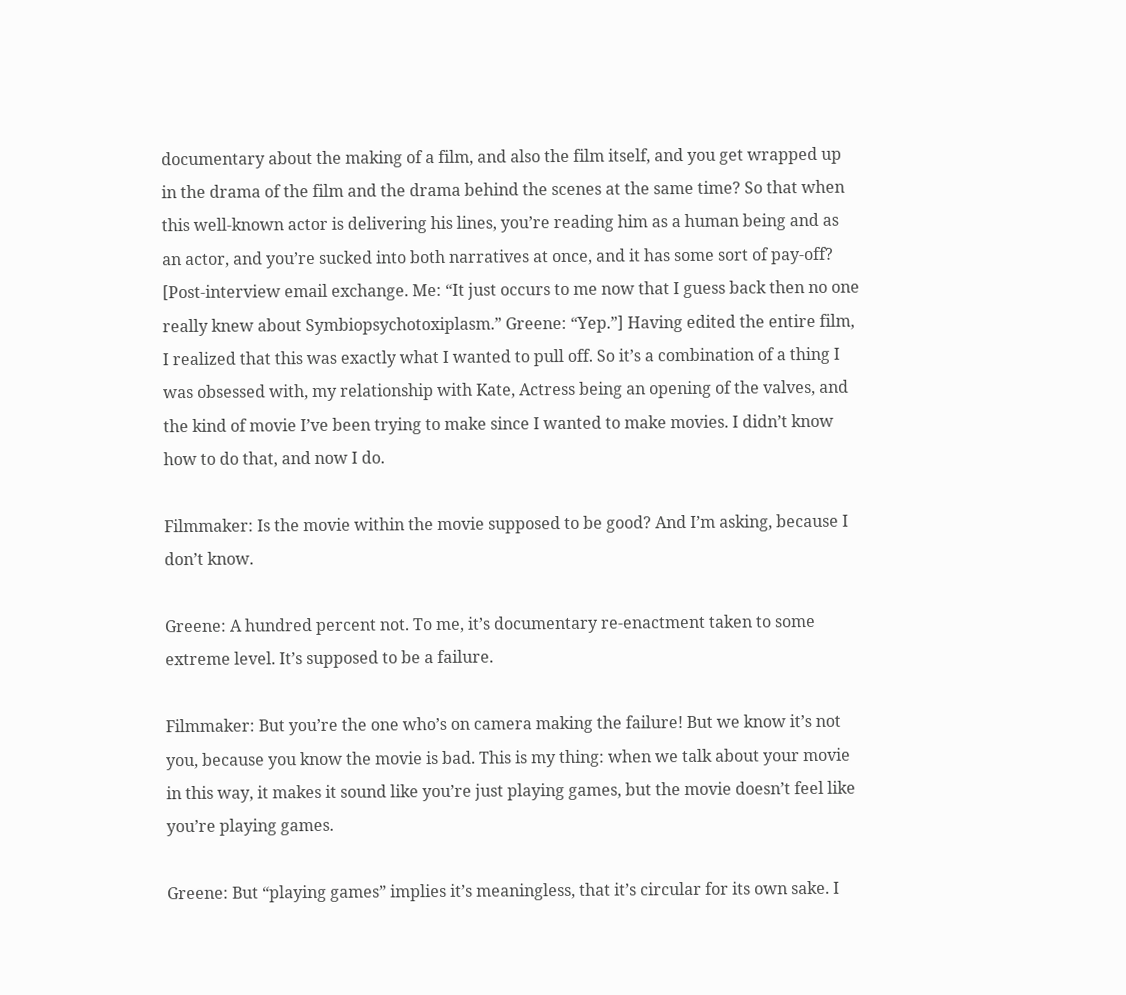documentary about the making of a film, and also the film itself, and you get wrapped up in the drama of the film and the drama behind the scenes at the same time? So that when this well-known actor is delivering his lines, you’re reading him as a human being and as an actor, and you’re sucked into both narratives at once, and it has some sort of pay-off? [Post-interview email exchange. Me: “It just occurs to me now that I guess back then no one really knew about Symbiopsychotoxiplasm.” Greene: “Yep.”] Having edited the entire film, I realized that this was exactly what I wanted to pull off. So it’s a combination of a thing I was obsessed with, my relationship with Kate, Actress being an opening of the valves, and the kind of movie I’ve been trying to make since I wanted to make movies. I didn’t know how to do that, and now I do.

Filmmaker: Is the movie within the movie supposed to be good? And I’m asking, because I don’t know.

Greene: A hundred percent not. To me, it’s documentary re-enactment taken to some extreme level. It’s supposed to be a failure.

Filmmaker: But you’re the one who’s on camera making the failure! But we know it’s not you, because you know the movie is bad. This is my thing: when we talk about your movie in this way, it makes it sound like you’re just playing games, but the movie doesn’t feel like you’re playing games.

Greene: But “playing games” implies it’s meaningless, that it’s circular for its own sake. I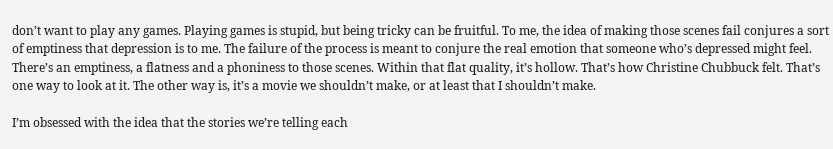don’t want to play any games. Playing games is stupid, but being tricky can be fruitful. To me, the idea of making those scenes fail conjures a sort of emptiness that depression is to me. The failure of the process is meant to conjure the real emotion that someone who’s depressed might feel. There’s an emptiness, a flatness and a phoniness to those scenes. Within that flat quality, it’s hollow. That’s how Christine Chubbuck felt. That’s one way to look at it. The other way is, it’s a movie we shouldn’t make, or at least that I shouldn’t make.

I’m obsessed with the idea that the stories we’re telling each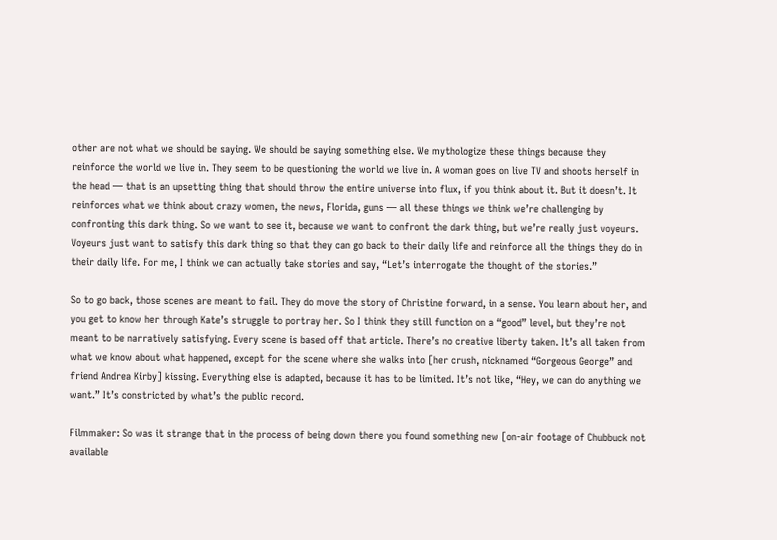other are not what we should be saying. We should be saying something else. We mythologize these things because they reinforce the world we live in. They seem to be questioning the world we live in. A woman goes on live TV and shoots herself in the head — that is an upsetting thing that should throw the entire universe into flux, if you think about it. But it doesn’t. It reinforces what we think about crazy women, the news, Florida, guns — all these things we think we’re challenging by confronting this dark thing. So we want to see it, because we want to confront the dark thing, but we’re really just voyeurs. Voyeurs just want to satisfy this dark thing so that they can go back to their daily life and reinforce all the things they do in their daily life. For me, I think we can actually take stories and say, “Let’s interrogate the thought of the stories.”

So to go back, those scenes are meant to fail. They do move the story of Christine forward, in a sense. You learn about her, and you get to know her through Kate’s struggle to portray her. So I think they still function on a “good” level, but they’re not meant to be narratively satisfying. Every scene is based off that article. There’s no creative liberty taken. It’s all taken from what we know about what happened, except for the scene where she walks into [her crush, nicknamed “Gorgeous George” and friend Andrea Kirby] kissing. Everything else is adapted, because it has to be limited. It’s not like, “Hey, we can do anything we want.” It’s constricted by what’s the public record.

Filmmaker: So was it strange that in the process of being down there you found something new [on-air footage of Chubbuck not available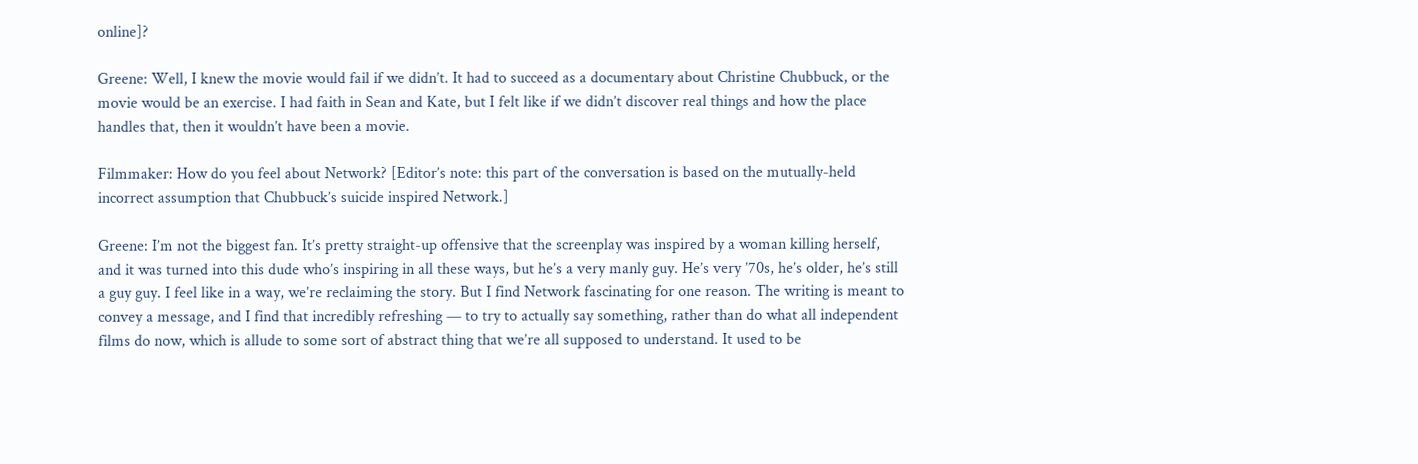online]?

Greene: Well, I knew the movie would fail if we didn’t. It had to succeed as a documentary about Christine Chubbuck, or the movie would be an exercise. I had faith in Sean and Kate, but I felt like if we didn’t discover real things and how the place handles that, then it wouldn’t have been a movie.

Filmmaker: How do you feel about Network? [Editor’s note: this part of the conversation is based on the mutually-held incorrect assumption that Chubbuck’s suicide inspired Network.]

Greene: I’m not the biggest fan. It’s pretty straight-up offensive that the screenplay was inspired by a woman killing herself, and it was turned into this dude who’s inspiring in all these ways, but he’s a very manly guy. He’s very ’70s, he’s older, he’s still a guy guy. I feel like in a way, we’re reclaiming the story. But I find Network fascinating for one reason. The writing is meant to convey a message, and I find that incredibly refreshing — to try to actually say something, rather than do what all independent films do now, which is allude to some sort of abstract thing that we’re all supposed to understand. It used to be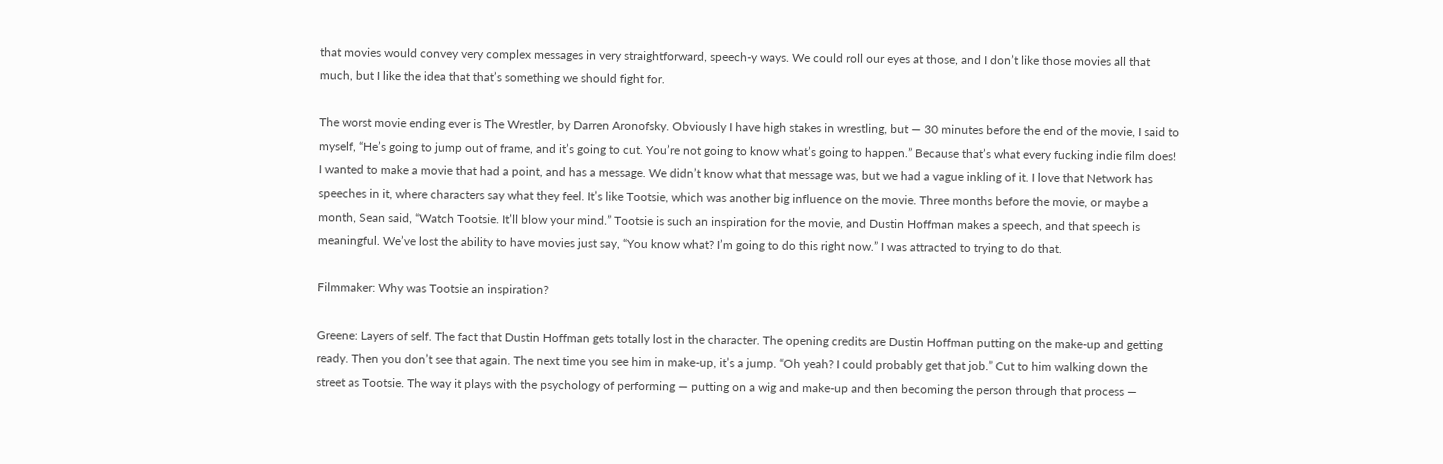that movies would convey very complex messages in very straightforward, speech-y ways. We could roll our eyes at those, and I don’t like those movies all that much, but I like the idea that that’s something we should fight for.

The worst movie ending ever is The Wrestler, by Darren Aronofsky. Obviously I have high stakes in wrestling, but — 30 minutes before the end of the movie, I said to myself, “He’s going to jump out of frame, and it’s going to cut. You’re not going to know what’s going to happen.” Because that’s what every fucking indie film does! I wanted to make a movie that had a point, and has a message. We didn’t know what that message was, but we had a vague inkling of it. I love that Network has speeches in it, where characters say what they feel. It’s like Tootsie, which was another big influence on the movie. Three months before the movie, or maybe a month, Sean said, “Watch Tootsie. It’ll blow your mind.” Tootsie is such an inspiration for the movie, and Dustin Hoffman makes a speech, and that speech is meaningful. We’ve lost the ability to have movies just say, “You know what? I’m going to do this right now.” I was attracted to trying to do that.

Filmmaker: Why was Tootsie an inspiration?

Greene: Layers of self. The fact that Dustin Hoffman gets totally lost in the character. The opening credits are Dustin Hoffman putting on the make-up and getting ready. Then you don’t see that again. The next time you see him in make-up, it’s a jump. “Oh yeah? I could probably get that job.” Cut to him walking down the street as Tootsie. The way it plays with the psychology of performing — putting on a wig and make-up and then becoming the person through that process —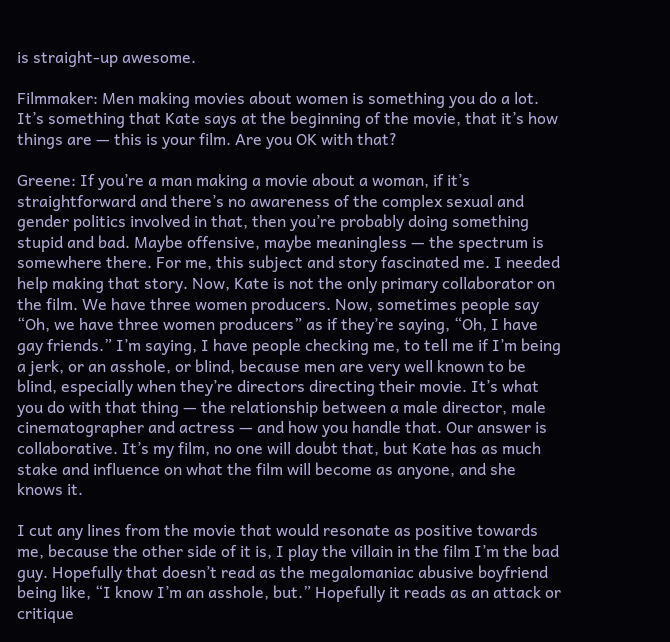is straight-up awesome.

Filmmaker: Men making movies about women is something you do a lot. It’s something that Kate says at the beginning of the movie, that it’s how things are — this is your film. Are you OK with that?

Greene: If you’re a man making a movie about a woman, if it’s straightforward and there’s no awareness of the complex sexual and gender politics involved in that, then you’re probably doing something stupid and bad. Maybe offensive, maybe meaningless — the spectrum is somewhere there. For me, this subject and story fascinated me. I needed help making that story. Now, Kate is not the only primary collaborator on the film. We have three women producers. Now, sometimes people say “Oh, we have three women producers” as if they’re saying, “Oh, I have gay friends.” I’m saying, I have people checking me, to tell me if I’m being a jerk, or an asshole, or blind, because men are very well known to be blind, especially when they’re directors directing their movie. It’s what you do with that thing — the relationship between a male director, male cinematographer and actress — and how you handle that. Our answer is collaborative. It’s my film, no one will doubt that, but Kate has as much stake and influence on what the film will become as anyone, and she knows it.

I cut any lines from the movie that would resonate as positive towards me, because the other side of it is, I play the villain in the film I’m the bad guy. Hopefully that doesn’t read as the megalomaniac abusive boyfriend being like, “I know I’m an asshole, but.” Hopefully it reads as an attack or critique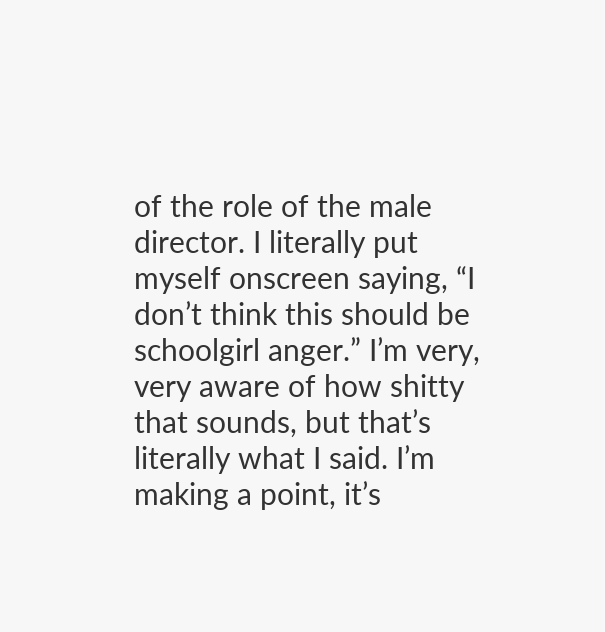of the role of the male director. I literally put myself onscreen saying, “I don’t think this should be schoolgirl anger.” I’m very, very aware of how shitty that sounds, but that’s literally what I said. I’m making a point, it’s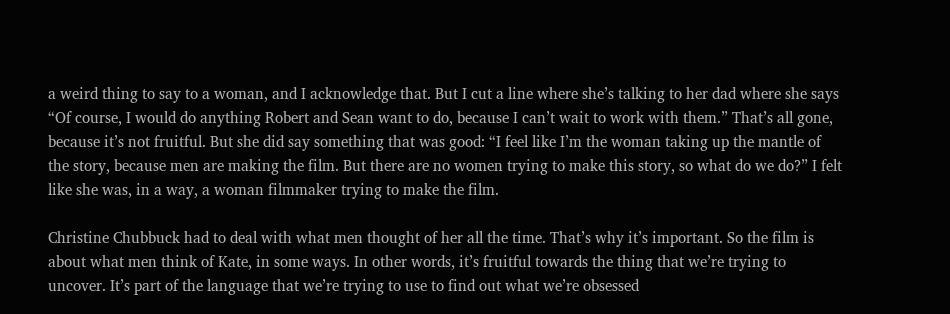a weird thing to say to a woman, and I acknowledge that. But I cut a line where she’s talking to her dad where she says “Of course, I would do anything Robert and Sean want to do, because I can’t wait to work with them.” That’s all gone, because it’s not fruitful. But she did say something that was good: “I feel like I’m the woman taking up the mantle of the story, because men are making the film. But there are no women trying to make this story, so what do we do?” I felt like she was, in a way, a woman filmmaker trying to make the film.

Christine Chubbuck had to deal with what men thought of her all the time. That’s why it’s important. So the film is about what men think of Kate, in some ways. In other words, it’s fruitful towards the thing that we’re trying to uncover. It’s part of the language that we’re trying to use to find out what we’re obsessed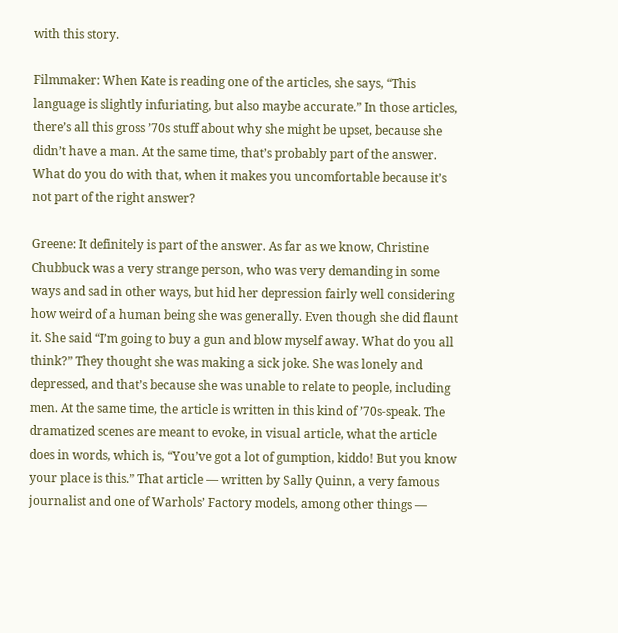with this story.

Filmmaker: When Kate is reading one of the articles, she says, “This language is slightly infuriating, but also maybe accurate.” In those articles, there’s all this gross ’70s stuff about why she might be upset, because she didn’t have a man. At the same time, that’s probably part of the answer. What do you do with that, when it makes you uncomfortable because it’s not part of the right answer?

Greene: It definitely is part of the answer. As far as we know, Christine Chubbuck was a very strange person, who was very demanding in some ways and sad in other ways, but hid her depression fairly well considering how weird of a human being she was generally. Even though she did flaunt it. She said “I’m going to buy a gun and blow myself away. What do you all think?” They thought she was making a sick joke. She was lonely and depressed, and that’s because she was unable to relate to people, including men. At the same time, the article is written in this kind of ’70s-speak. The dramatized scenes are meant to evoke, in visual article, what the article does in words, which is, “You’ve got a lot of gumption, kiddo! But you know your place is this.” That article — written by Sally Quinn, a very famous journalist and one of Warhols’ Factory models, among other things —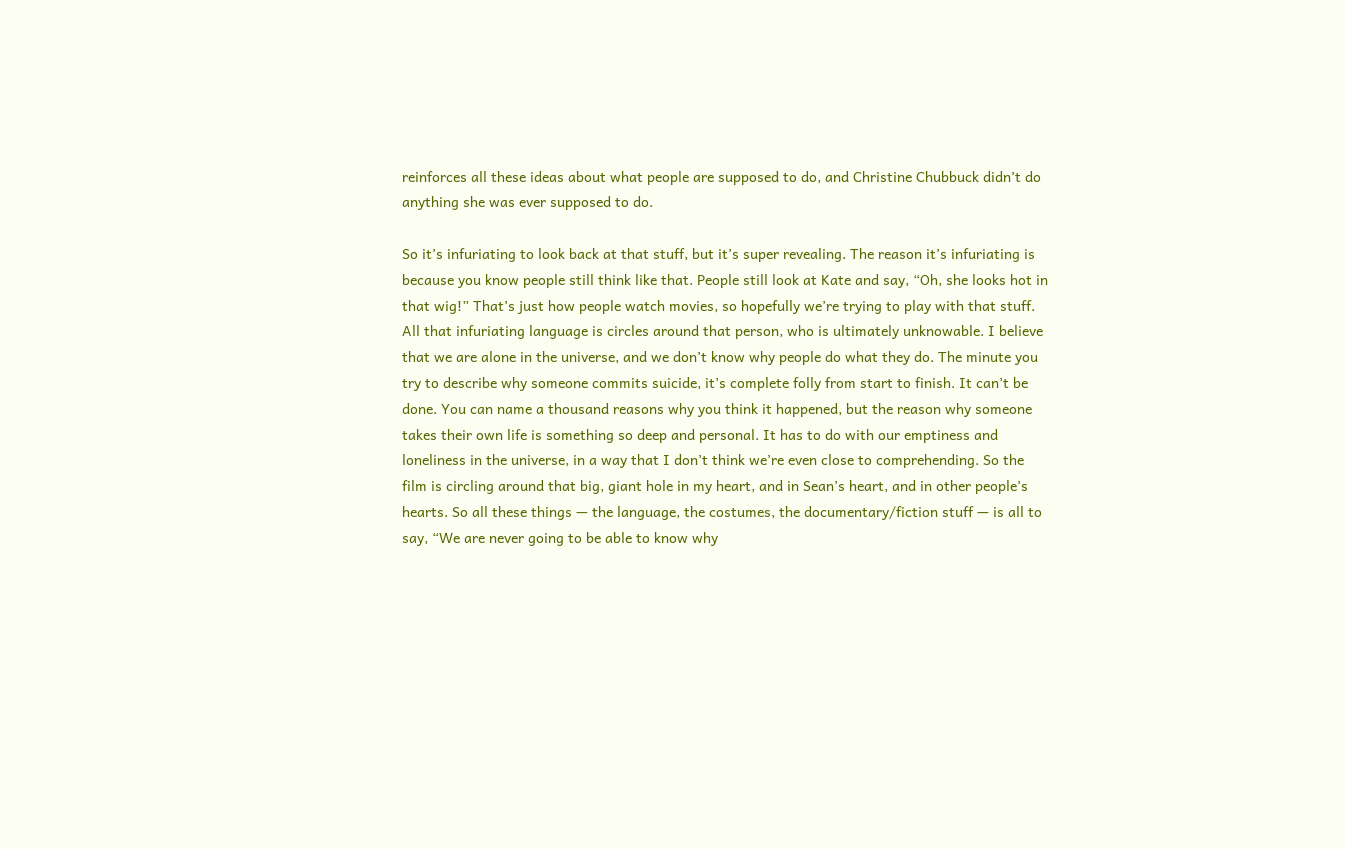reinforces all these ideas about what people are supposed to do, and Christine Chubbuck didn’t do anything she was ever supposed to do.

So it’s infuriating to look back at that stuff, but it’s super revealing. The reason it’s infuriating is because you know people still think like that. People still look at Kate and say, “Oh, she looks hot in that wig!” That’s just how people watch movies, so hopefully we’re trying to play with that stuff. All that infuriating language is circles around that person, who is ultimately unknowable. I believe that we are alone in the universe, and we don’t know why people do what they do. The minute you try to describe why someone commits suicide, it’s complete folly from start to finish. It can’t be done. You can name a thousand reasons why you think it happened, but the reason why someone takes their own life is something so deep and personal. It has to do with our emptiness and loneliness in the universe, in a way that I don’t think we’re even close to comprehending. So the film is circling around that big, giant hole in my heart, and in Sean’s heart, and in other people’s hearts. So all these things — the language, the costumes, the documentary/fiction stuff — is all to say, “We are never going to be able to know why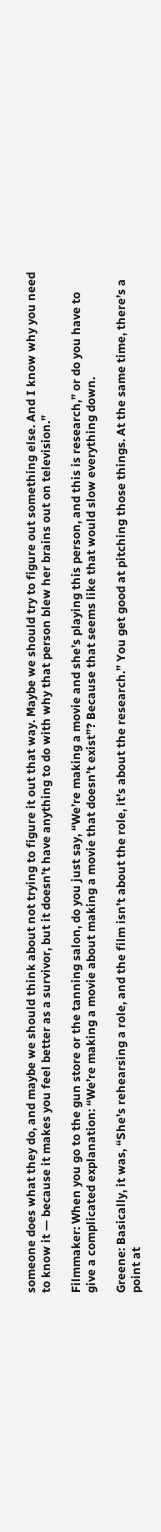someone does what they do, and maybe we should think about not trying to figure it out that way. Maybe we should try to figure out something else. And I know why you need to know it — because it makes you feel better as a survivor, but it doesn’t have anything to do with why that person blew her brains out on television.”

Filmmaker: When you go to the gun store or the tanning salon, do you just say, “We’re making a movie and she’s playing this person, and this is research,” or do you have to give a complicated explanation: “We’re making a movie about making a movie that doesn’t exist”? Because that seems like that would slow everything down.

Greene: Basically, it was, “She’s rehearsing a role, and the film isn’t about the role, it’s about the research.” You get good at pitching those things. At the same time, there’s a point at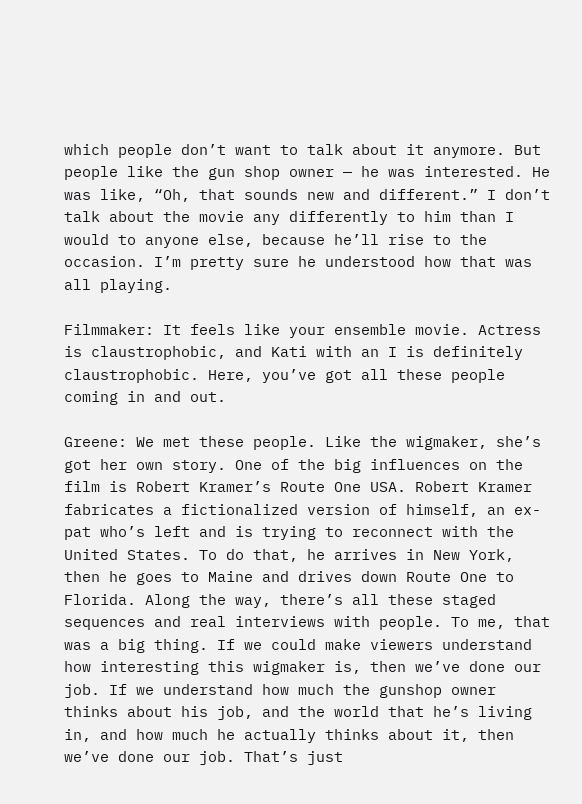which people don’t want to talk about it anymore. But people like the gun shop owner — he was interested. He was like, “Oh, that sounds new and different.” I don’t talk about the movie any differently to him than I would to anyone else, because he’ll rise to the occasion. I’m pretty sure he understood how that was all playing.

Filmmaker: It feels like your ensemble movie. Actress is claustrophobic, and Kati with an I is definitely claustrophobic. Here, you’ve got all these people coming in and out.

Greene: We met these people. Like the wigmaker, she’s got her own story. One of the big influences on the film is Robert Kramer’s Route One USA. Robert Kramer fabricates a fictionalized version of himself, an ex-pat who’s left and is trying to reconnect with the United States. To do that, he arrives in New York, then he goes to Maine and drives down Route One to Florida. Along the way, there’s all these staged sequences and real interviews with people. To me, that was a big thing. If we could make viewers understand how interesting this wigmaker is, then we’ve done our job. If we understand how much the gunshop owner thinks about his job, and the world that he’s living in, and how much he actually thinks about it, then we’ve done our job. That’s just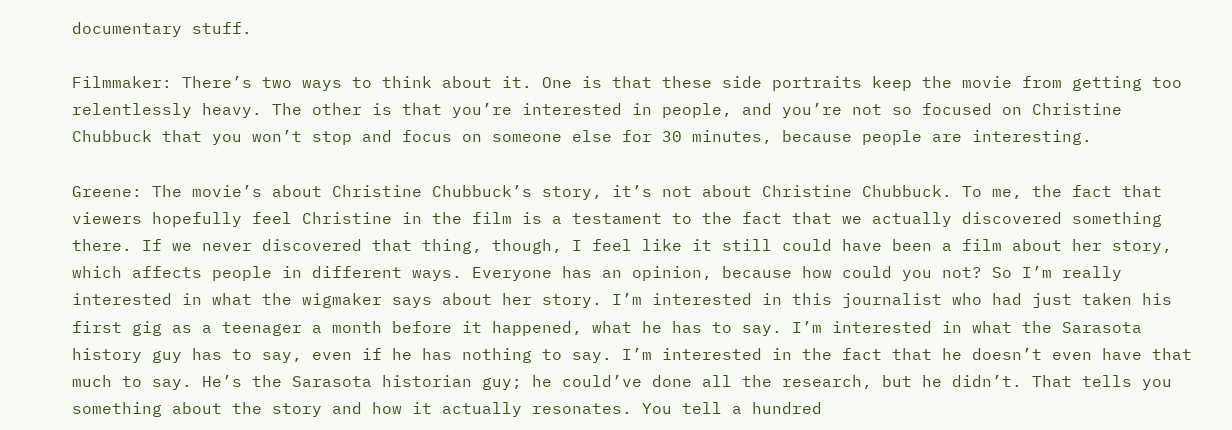documentary stuff.

Filmmaker: There’s two ways to think about it. One is that these side portraits keep the movie from getting too relentlessly heavy. The other is that you’re interested in people, and you’re not so focused on Christine Chubbuck that you won’t stop and focus on someone else for 30 minutes, because people are interesting.

Greene: The movie’s about Christine Chubbuck’s story, it’s not about Christine Chubbuck. To me, the fact that viewers hopefully feel Christine in the film is a testament to the fact that we actually discovered something there. If we never discovered that thing, though, I feel like it still could have been a film about her story, which affects people in different ways. Everyone has an opinion, because how could you not? So I’m really interested in what the wigmaker says about her story. I’m interested in this journalist who had just taken his first gig as a teenager a month before it happened, what he has to say. I’m interested in what the Sarasota history guy has to say, even if he has nothing to say. I’m interested in the fact that he doesn’t even have that much to say. He’s the Sarasota historian guy; he could’ve done all the research, but he didn’t. That tells you something about the story and how it actually resonates. You tell a hundred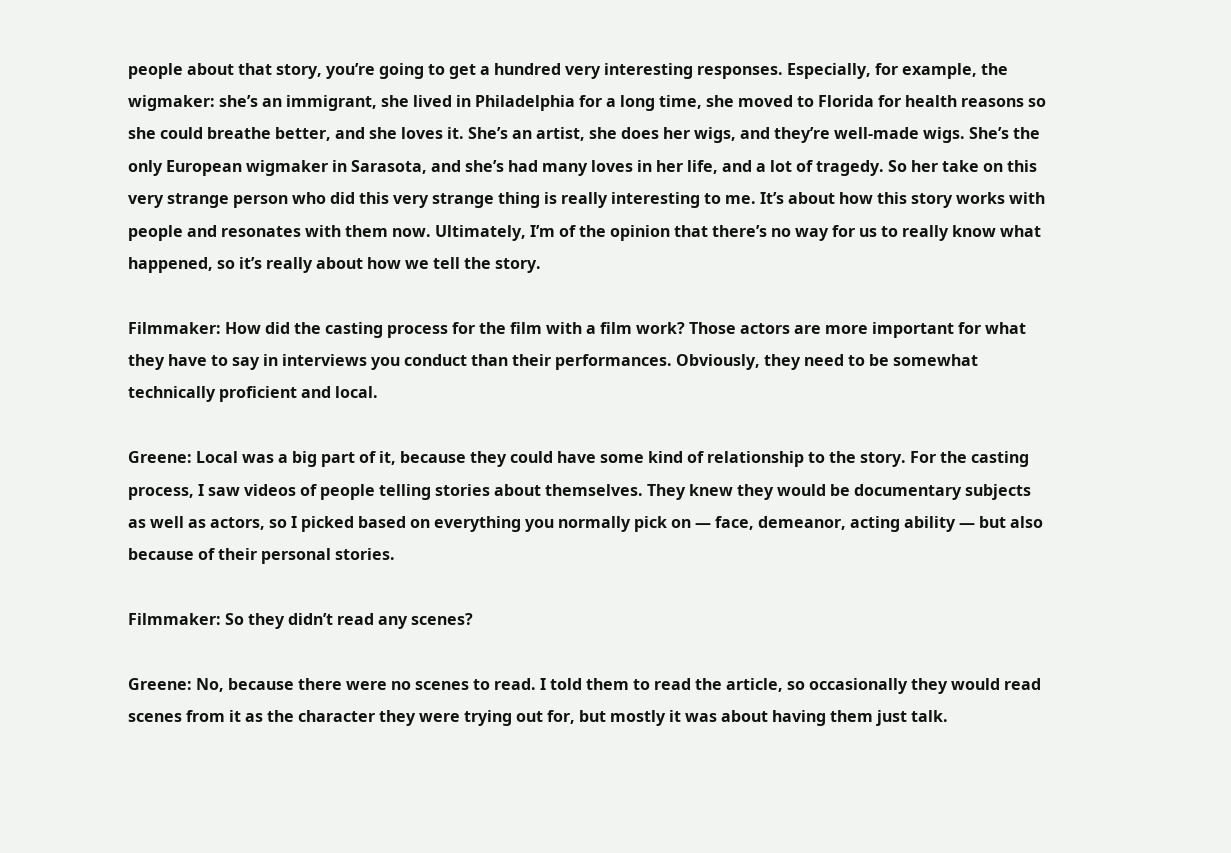people about that story, you’re going to get a hundred very interesting responses. Especially, for example, the wigmaker: she’s an immigrant, she lived in Philadelphia for a long time, she moved to Florida for health reasons so she could breathe better, and she loves it. She’s an artist, she does her wigs, and they’re well-made wigs. She’s the only European wigmaker in Sarasota, and she’s had many loves in her life, and a lot of tragedy. So her take on this very strange person who did this very strange thing is really interesting to me. It’s about how this story works with people and resonates with them now. Ultimately, I’m of the opinion that there’s no way for us to really know what happened, so it’s really about how we tell the story.

Filmmaker: How did the casting process for the film with a film work? Those actors are more important for what they have to say in interviews you conduct than their performances. Obviously, they need to be somewhat technically proficient and local.

Greene: Local was a big part of it, because they could have some kind of relationship to the story. For the casting process, I saw videos of people telling stories about themselves. They knew they would be documentary subjects as well as actors, so I picked based on everything you normally pick on — face, demeanor, acting ability — but also because of their personal stories.

Filmmaker: So they didn’t read any scenes?

Greene: No, because there were no scenes to read. I told them to read the article, so occasionally they would read scenes from it as the character they were trying out for, but mostly it was about having them just talk.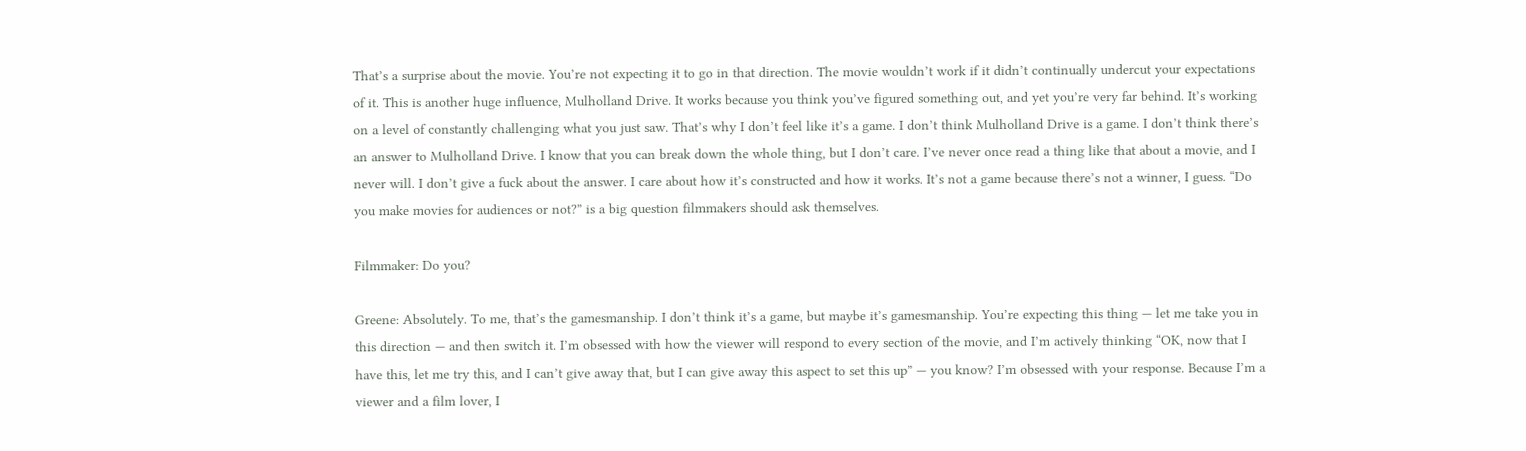That’s a surprise about the movie. You’re not expecting it to go in that direction. The movie wouldn’t work if it didn’t continually undercut your expectations of it. This is another huge influence, Mulholland Drive. It works because you think you’ve figured something out, and yet you’re very far behind. It’s working on a level of constantly challenging what you just saw. That’s why I don’t feel like it’s a game. I don’t think Mulholland Drive is a game. I don’t think there’s an answer to Mulholland Drive. I know that you can break down the whole thing, but I don’t care. I’ve never once read a thing like that about a movie, and I never will. I don’t give a fuck about the answer. I care about how it’s constructed and how it works. It’s not a game because there’s not a winner, I guess. “Do you make movies for audiences or not?” is a big question filmmakers should ask themselves.

Filmmaker: Do you?

Greene: Absolutely. To me, that’s the gamesmanship. I don’t think it’s a game, but maybe it’s gamesmanship. You’re expecting this thing — let me take you in this direction — and then switch it. I’m obsessed with how the viewer will respond to every section of the movie, and I’m actively thinking “OK, now that I have this, let me try this, and I can’t give away that, but I can give away this aspect to set this up” — you know? I’m obsessed with your response. Because I’m a viewer and a film lover, I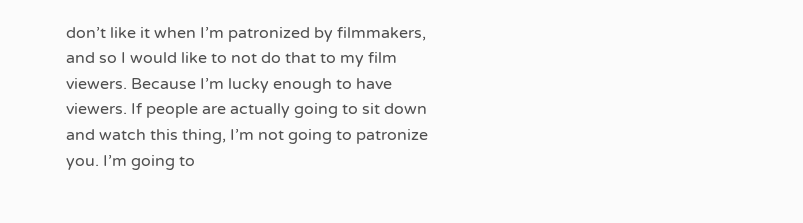don’t like it when I’m patronized by filmmakers, and so I would like to not do that to my film viewers. Because I’m lucky enough to have viewers. If people are actually going to sit down and watch this thing, I’m not going to patronize you. I’m going to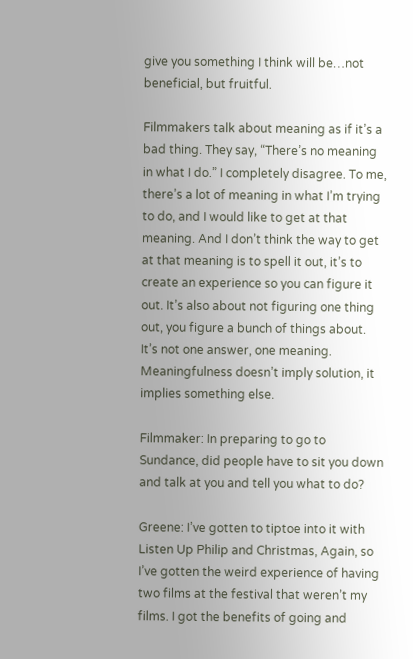give you something I think will be…not beneficial, but fruitful.

Filmmakers talk about meaning as if it’s a bad thing. They say, “There’s no meaning in what I do.” I completely disagree. To me, there’s a lot of meaning in what I’m trying to do, and I would like to get at that meaning. And I don’t think the way to get at that meaning is to spell it out, it’s to create an experience so you can figure it out. It’s also about not figuring one thing out, you figure a bunch of things about. It’s not one answer, one meaning. Meaningfulness doesn’t imply solution, it implies something else.

Filmmaker: In preparing to go to Sundance, did people have to sit you down and talk at you and tell you what to do?

Greene: I’ve gotten to tiptoe into it with Listen Up Philip and Christmas, Again, so I’ve gotten the weird experience of having two films at the festival that weren’t my films. I got the benefits of going and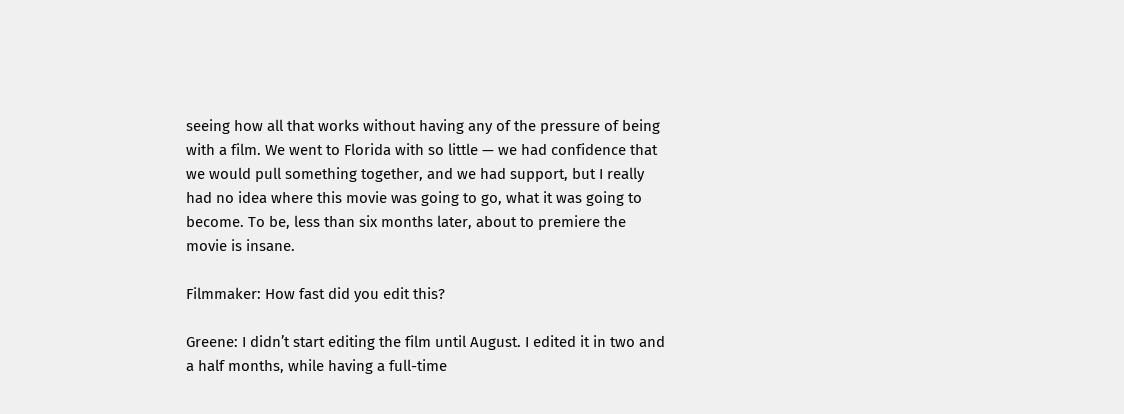seeing how all that works without having any of the pressure of being with a film. We went to Florida with so little — we had confidence that we would pull something together, and we had support, but I really had no idea where this movie was going to go, what it was going to become. To be, less than six months later, about to premiere the movie is insane.

Filmmaker: How fast did you edit this?

Greene: I didn’t start editing the film until August. I edited it in two and a half months, while having a full-time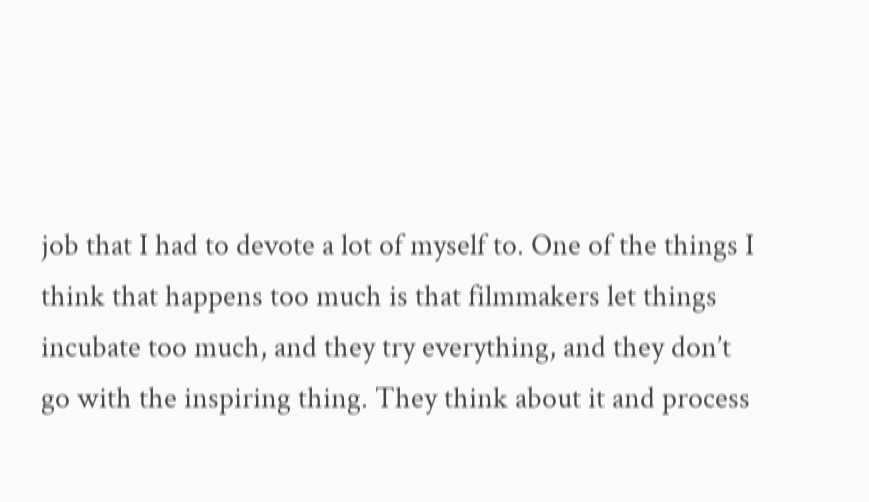job that I had to devote a lot of myself to. One of the things I think that happens too much is that filmmakers let things incubate too much, and they try everything, and they don’t go with the inspiring thing. They think about it and process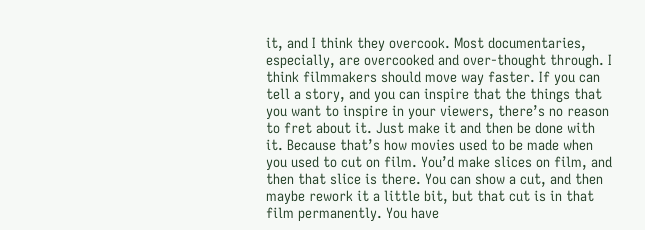it, and I think they overcook. Most documentaries, especially, are overcooked and over-thought through. I think filmmakers should move way faster. If you can tell a story, and you can inspire that the things that you want to inspire in your viewers, there’s no reason to fret about it. Just make it and then be done with it. Because that’s how movies used to be made when you used to cut on film. You’d make slices on film, and then that slice is there. You can show a cut, and then maybe rework it a little bit, but that cut is in that film permanently. You have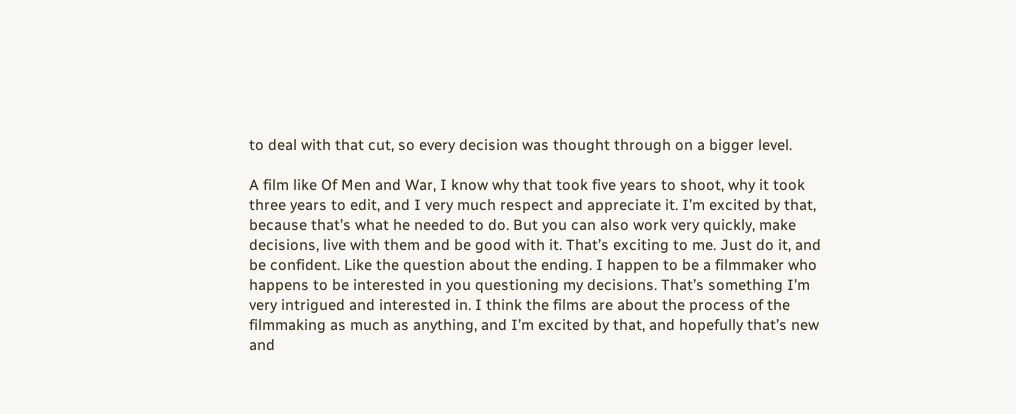to deal with that cut, so every decision was thought through on a bigger level.

A film like Of Men and War, I know why that took five years to shoot, why it took three years to edit, and I very much respect and appreciate it. I’m excited by that, because that’s what he needed to do. But you can also work very quickly, make decisions, live with them and be good with it. That’s exciting to me. Just do it, and be confident. Like the question about the ending. I happen to be a filmmaker who happens to be interested in you questioning my decisions. That’s something I’m very intrigued and interested in. I think the films are about the process of the filmmaking as much as anything, and I’m excited by that, and hopefully that’s new and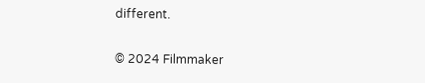different.

© 2024 Filmmaker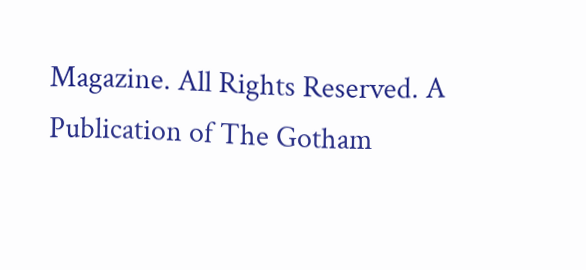Magazine. All Rights Reserved. A Publication of The Gotham